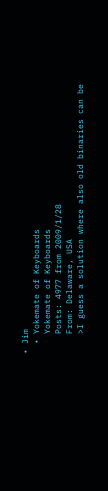• Jim
  • Yokemate of Keyboards
    Yokemate of Keyboards
    Posts: 4977 from 2009/1/28
    From: Delaware, USA
    >I guess a solution where also old binaries can be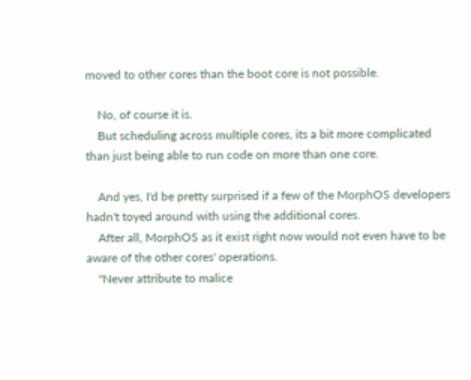moved to other cores than the boot core is not possible.

    No, of course it is.
    But scheduling across multiple cores, its a bit more complicated than just being able to run code on more than one core.

    And yes, I'd be pretty surprised if a few of the MorphOS developers hadn't toyed around with using the additional cores.
    After all, MorphOS as it exist right now would not even have to be aware of the other cores' operations.
    "Never attribute to malice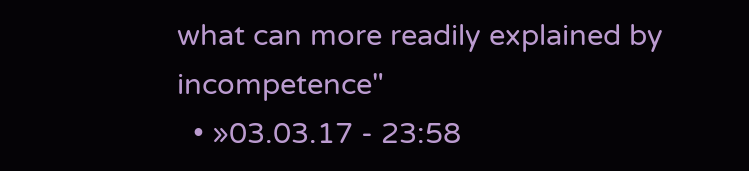what can more readily explained by incompetence"
  • »03.03.17 - 23:58